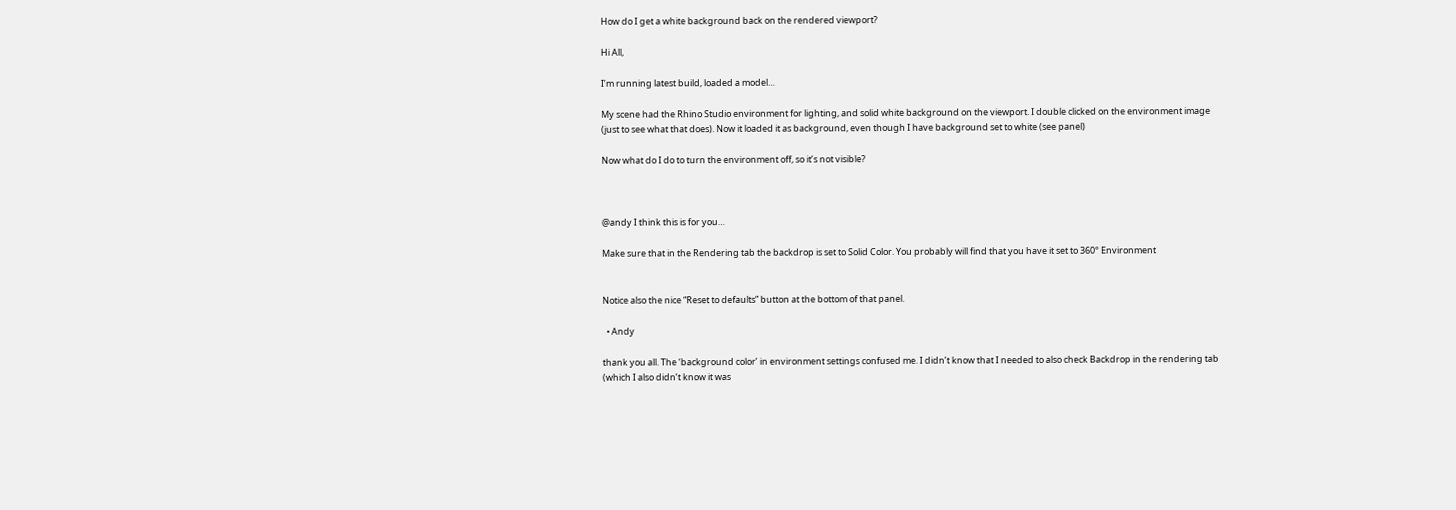How do I get a white background back on the rendered viewport?

Hi All,

I’m running latest build, loaded a model…

My scene had the Rhino Studio environment for lighting, and solid white background on the viewport. I double clicked on the environment image (just to see what that does). Now it loaded it as background, even though I have background set to white (see panel)

Now what do I do to turn the environment off, so it’s not visible?



@andy I think this is for you…

Make sure that in the Rendering tab the backdrop is set to Solid Color. You probably will find that you have it set to 360° Environment


Notice also the nice “Reset to defaults” button at the bottom of that panel.

  • Andy

thank you all. The ‘background color’ in environment settings confused me. I didn’t know that I needed to also check Backdrop in the rendering tab (which I also didn’t know it was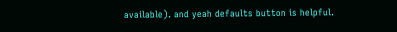available). and yeah defaults button is helpful.